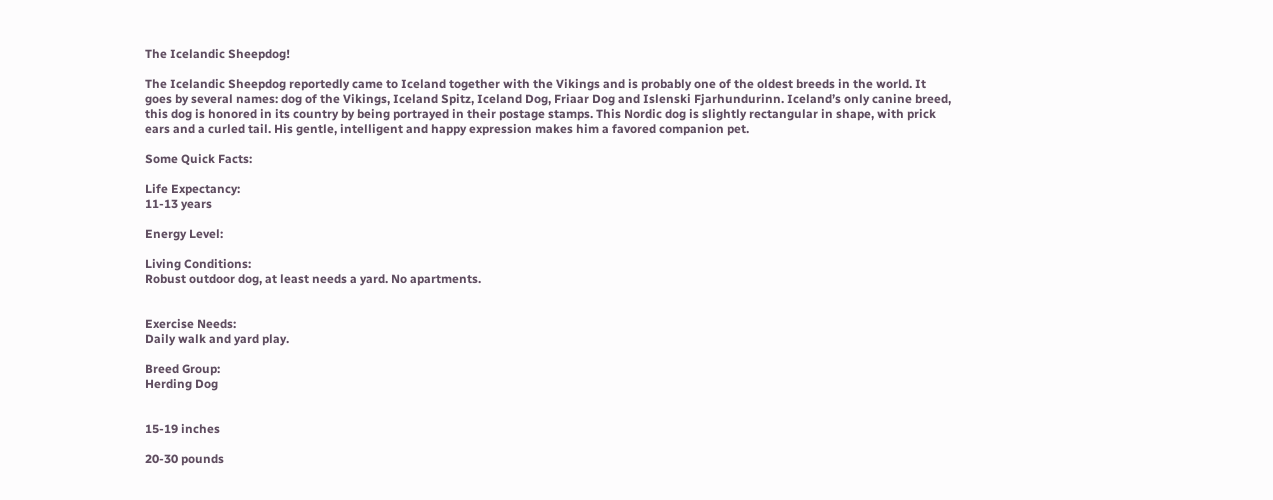The Icelandic Sheepdog!

The Icelandic Sheepdog reportedly came to Iceland together with the Vikings and is probably one of the oldest breeds in the world. It goes by several names: dog of the Vikings, Iceland Spitz, Iceland Dog, Friaar Dog and Islenski Fjarhundurinn. Iceland’s only canine breed, this dog is honored in its country by being portrayed in their postage stamps. This Nordic dog is slightly rectangular in shape, with prick ears and a curled tail. His gentle, intelligent and happy expression makes him a favored companion pet.

Some Quick Facts:

Life Expectancy:
11-13 years

Energy Level:

Living Conditions:
Robust outdoor dog, at least needs a yard. No apartments.


Exercise Needs:
Daily walk and yard play.

Breed Group:
Herding Dog


15-19 inches

20-30 pounds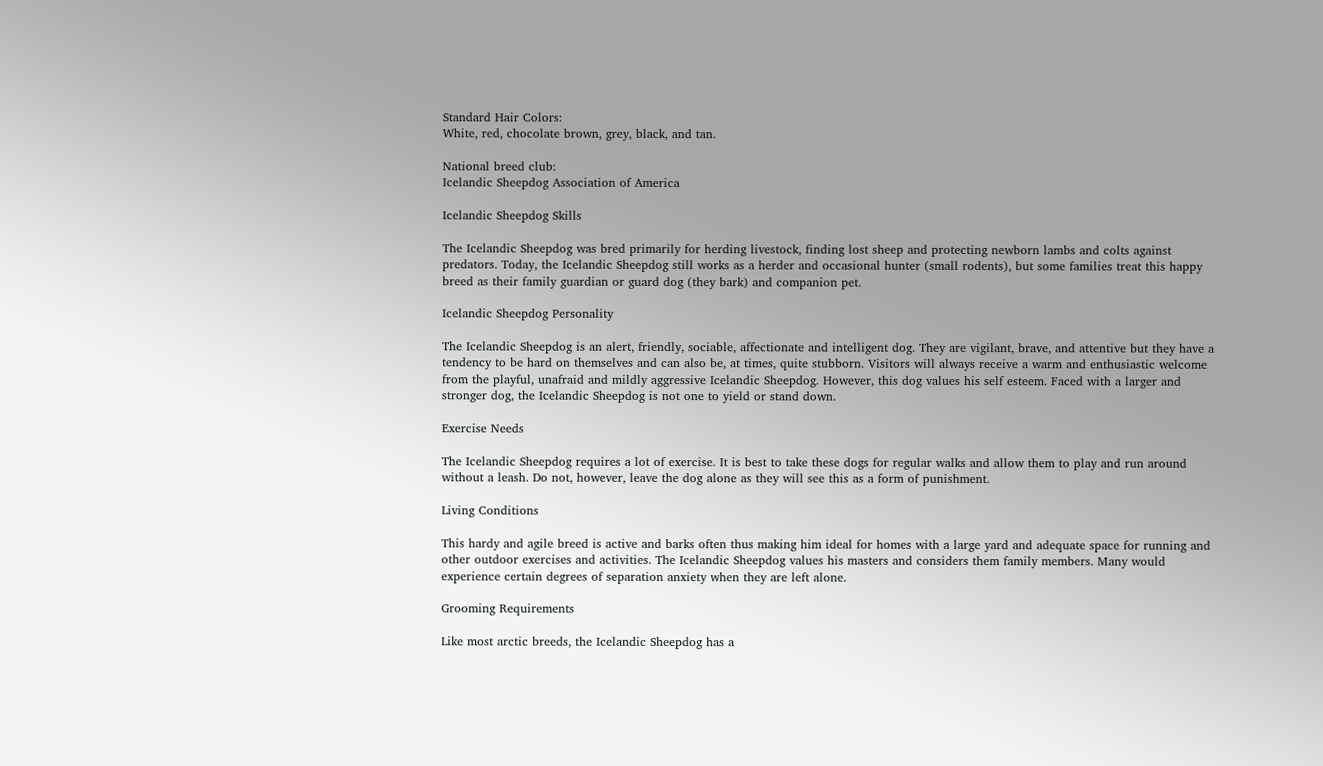Standard Hair Colors:
White, red, chocolate brown, grey, black, and tan.

National breed club:
Icelandic Sheepdog Association of America

Icelandic Sheepdog Skills

The Icelandic Sheepdog was bred primarily for herding livestock, finding lost sheep and protecting newborn lambs and colts against predators. Today, the Icelandic Sheepdog still works as a herder and occasional hunter (small rodents), but some families treat this happy breed as their family guardian or guard dog (they bark) and companion pet.

Icelandic Sheepdog Personality

The Icelandic Sheepdog is an alert, friendly, sociable, affectionate and intelligent dog. They are vigilant, brave, and attentive but they have a tendency to be hard on themselves and can also be, at times, quite stubborn. Visitors will always receive a warm and enthusiastic welcome from the playful, unafraid and mildly aggressive Icelandic Sheepdog. However, this dog values his self esteem. Faced with a larger and stronger dog, the Icelandic Sheepdog is not one to yield or stand down.

Exercise Needs

The Icelandic Sheepdog requires a lot of exercise. It is best to take these dogs for regular walks and allow them to play and run around without a leash. Do not, however, leave the dog alone as they will see this as a form of punishment.

Living Conditions

This hardy and agile breed is active and barks often thus making him ideal for homes with a large yard and adequate space for running and other outdoor exercises and activities. The Icelandic Sheepdog values his masters and considers them family members. Many would experience certain degrees of separation anxiety when they are left alone.

Grooming Requirements

Like most arctic breeds, the Icelandic Sheepdog has a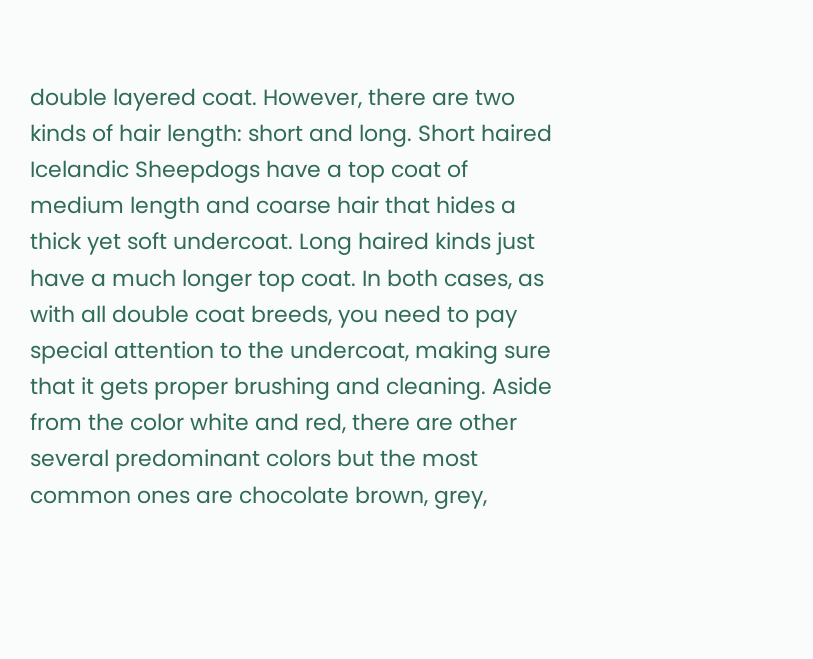double layered coat. However, there are two kinds of hair length: short and long. Short haired Icelandic Sheepdogs have a top coat of medium length and coarse hair that hides a thick yet soft undercoat. Long haired kinds just have a much longer top coat. In both cases, as with all double coat breeds, you need to pay special attention to the undercoat, making sure that it gets proper brushing and cleaning. Aside from the color white and red, there are other several predominant colors but the most common ones are chocolate brown, grey,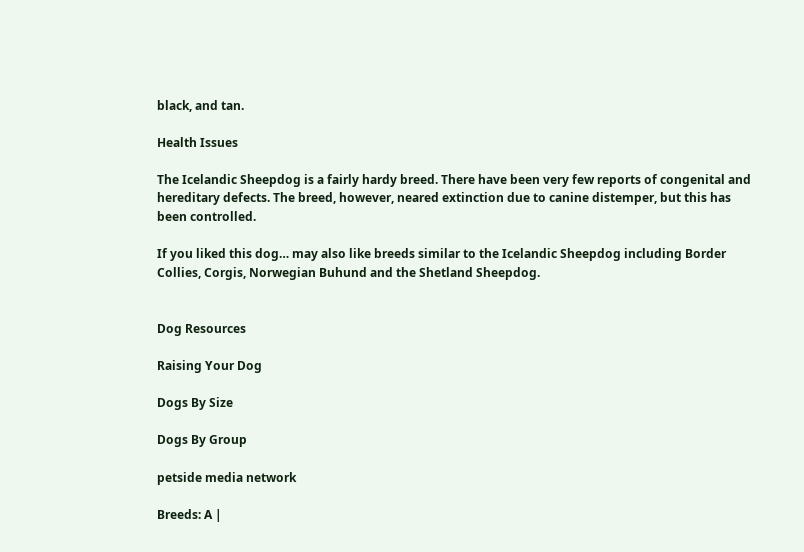black, and tan.

Health Issues

The Icelandic Sheepdog is a fairly hardy breed. There have been very few reports of congenital and hereditary defects. The breed, however, neared extinction due to canine distemper, but this has been controlled.

If you liked this dog… may also like breeds similar to the Icelandic Sheepdog including Border Collies, Corgis, Norwegian Buhund and the Shetland Sheepdog.


Dog Resources

Raising Your Dog

Dogs By Size

Dogs By Group

petside media network

Breeds: A |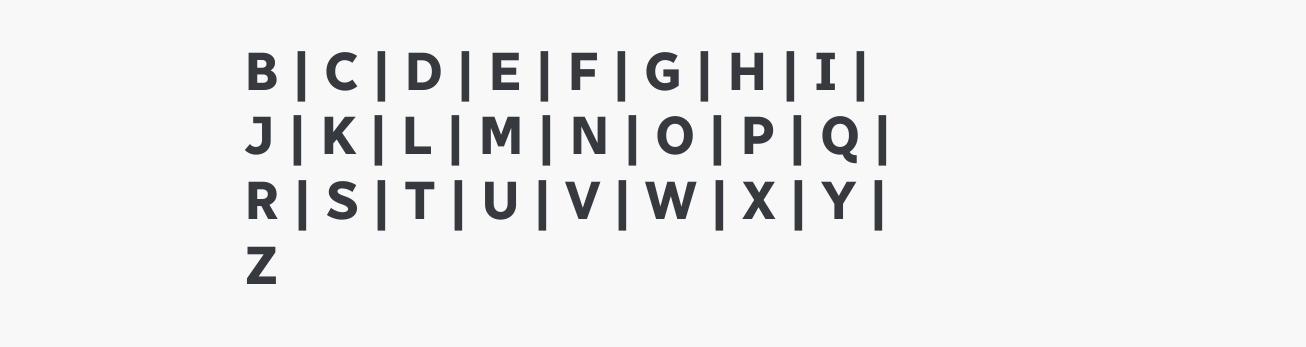B | C | D | E | F | G | H | I | J | K | L | M | N | O | P | Q | R | S | T | U | V | W | X | Y | Z